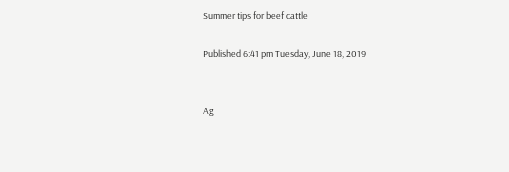Summer tips for beef cattle

Published 6:41 pm Tuesday, June 18, 2019


Ag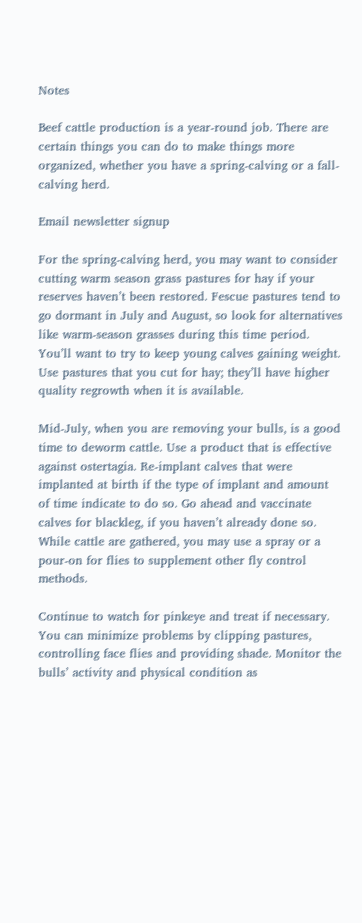Notes

Beef cattle production is a year-round job. There are certain things you can do to make things more organized, whether you have a spring-calving or a fall-calving herd.

Email newsletter signup

For the spring-calving herd, you may want to consider cutting warm season grass pastures for hay if your reserves haven’t been restored. Fescue pastures tend to go dormant in July and August, so look for alternatives like warm-season grasses during this time period. You’ll want to try to keep young calves gaining weight. Use pastures that you cut for hay; they’ll have higher quality regrowth when it is available.

Mid-July, when you are removing your bulls, is a good time to deworm cattle. Use a product that is effective against ostertagia. Re-implant calves that were implanted at birth if the type of implant and amount of time indicate to do so. Go ahead and vaccinate calves for blackleg, if you haven’t already done so. While cattle are gathered, you may use a spray or a pour-on for flies to supplement other fly control methods.

Continue to watch for pinkeye and treat if necessary. You can minimize problems by clipping pastures, controlling face flies and providing shade. Monitor the bulls’ activity and physical condition as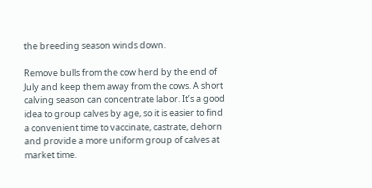the breeding season winds down.

Remove bulls from the cow herd by the end of July and keep them away from the cows. A short calving season can concentrate labor. It’s a good idea to group calves by age, so it is easier to find a convenient time to vaccinate, castrate, dehorn and provide a more uniform group of calves at market time.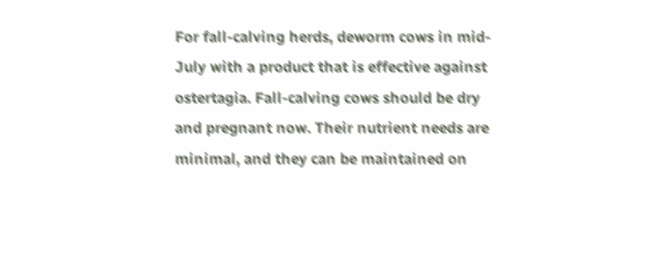For fall-calving herds, deworm cows in mid-July with a product that is effective against ostertagia. Fall-calving cows should be dry and pregnant now. Their nutrient needs are minimal, and they can be maintained on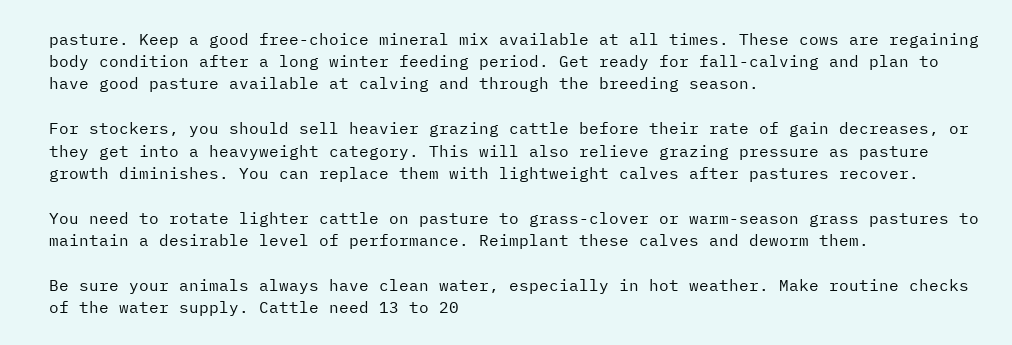pasture. Keep a good free-choice mineral mix available at all times. These cows are regaining body condition after a long winter feeding period. Get ready for fall-calving and plan to have good pasture available at calving and through the breeding season.

For stockers, you should sell heavier grazing cattle before their rate of gain decreases, or they get into a heavyweight category. This will also relieve grazing pressure as pasture growth diminishes. You can replace them with lightweight calves after pastures recover.

You need to rotate lighter cattle on pasture to grass-clover or warm-season grass pastures to maintain a desirable level of performance. Reimplant these calves and deworm them.

Be sure your animals always have clean water, especially in hot weather. Make routine checks of the water supply. Cattle need 13 to 20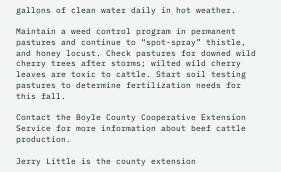gallons of clean water daily in hot weather.

Maintain a weed control program in permanent pastures and continue to “spot-spray” thistle, and honey locust. Check pastures for downed wild cherry trees after storms; wilted wild cherry leaves are toxic to cattle. Start soil testing pastures to determine fertilization needs for this fall.

Contact the Boyle County Cooperative Extension Service for more information about beef cattle production.

Jerry Little is the county extension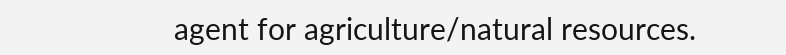agent for agriculture/natural resources.